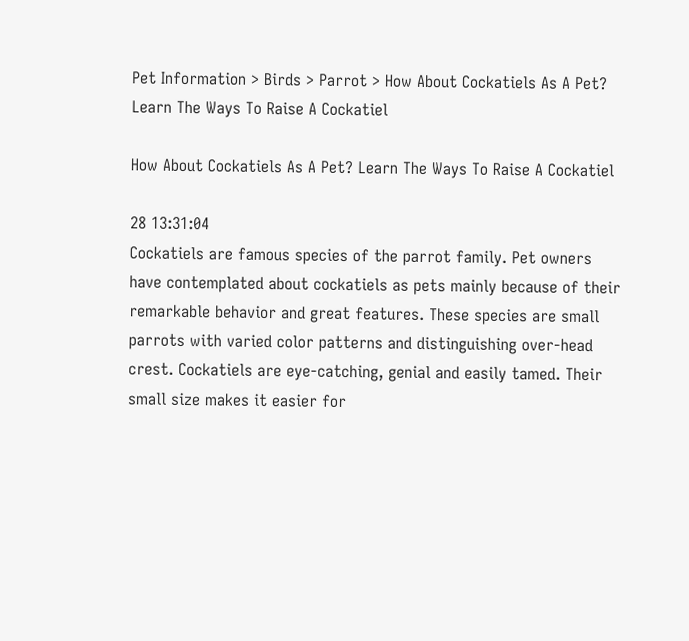Pet Information > Birds > Parrot > How About Cockatiels As A Pet? Learn The Ways To Raise A Cockatiel

How About Cockatiels As A Pet? Learn The Ways To Raise A Cockatiel

28 13:31:04
Cockatiels are famous species of the parrot family. Pet owners have contemplated about cockatiels as pets mainly because of their remarkable behavior and great features. These species are small parrots with varied color patterns and distinguishing over-head crest. Cockatiels are eye-catching, genial and easily tamed. Their small size makes it easier for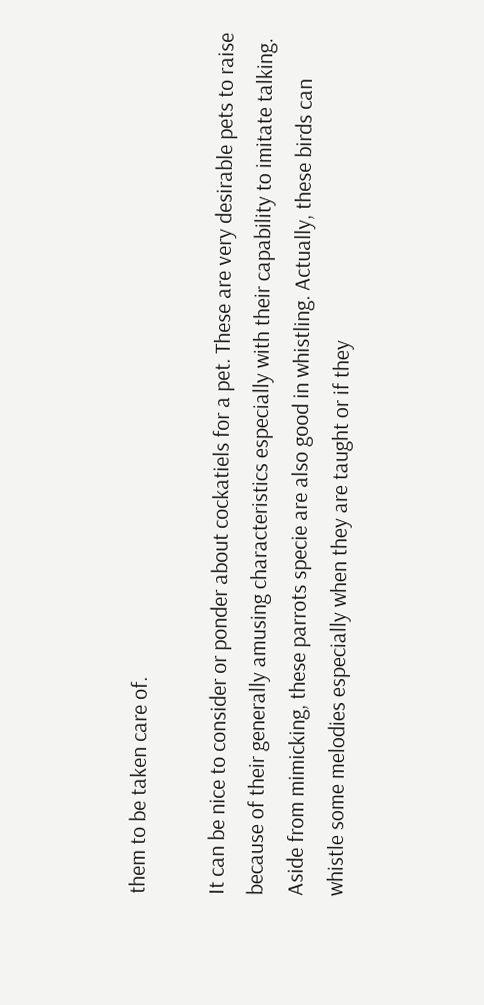them to be taken care of.

It can be nice to consider or ponder about cockatiels for a pet. These are very desirable pets to raise because of their generally amusing characteristics especially with their capability to imitate talking. Aside from mimicking, these parrots specie are also good in whistling. Actually, these birds can whistle some melodies especially when they are taught or if they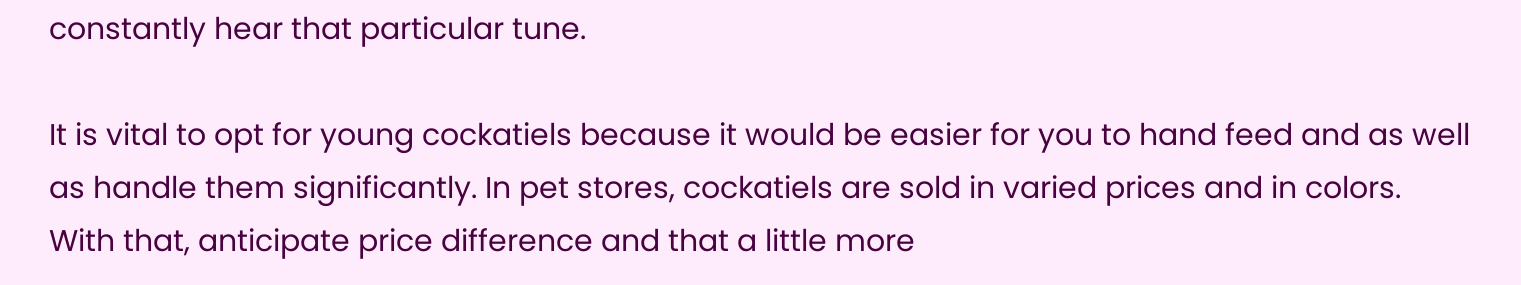constantly hear that particular tune.

It is vital to opt for young cockatiels because it would be easier for you to hand feed and as well as handle them significantly. In pet stores, cockatiels are sold in varied prices and in colors. With that, anticipate price difference and that a little more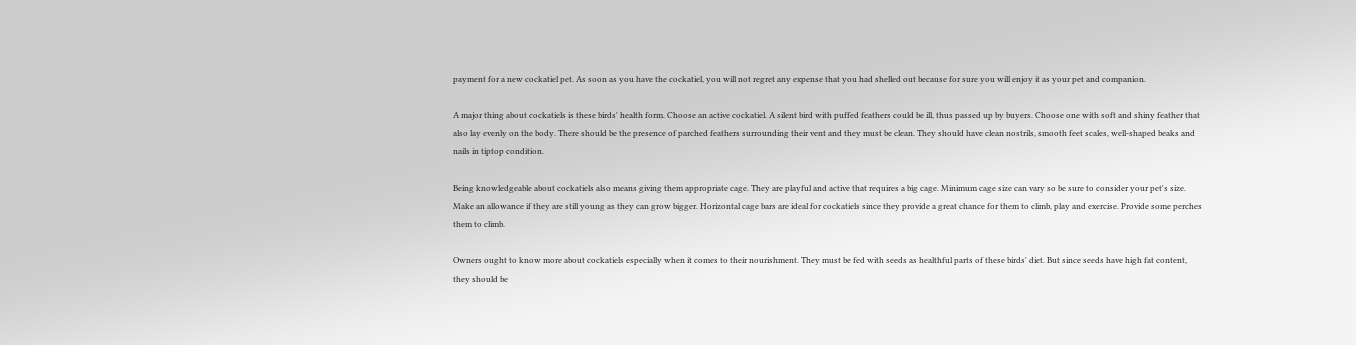payment for a new cockatiel pet. As soon as you have the cockatiel, you will not regret any expense that you had shelled out because for sure you will enjoy it as your pet and companion.

A major thing about cockatiels is these birds' health form. Choose an active cockatiel. A silent bird with puffed feathers could be ill, thus passed up by buyers. Choose one with soft and shiny feather that also lay evenly on the body. There should be the presence of parched feathers surrounding their vent and they must be clean. They should have clean nostrils, smooth feet scales, well-shaped beaks and nails in tiptop condition.

Being knowledgeable about cockatiels also means giving them appropriate cage. They are playful and active that requires a big cage. Minimum cage size can vary so be sure to consider your pet's size. Make an allowance if they are still young as they can grow bigger. Horizontal cage bars are ideal for cockatiels since they provide a great chance for them to climb, play and exercise. Provide some perches them to climb.

Owners ought to know more about cockatiels especially when it comes to their nourishment. They must be fed with seeds as healthful parts of these birds' diet. But since seeds have high fat content, they should be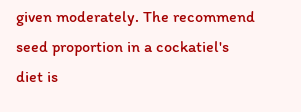given moderately. The recommend seed proportion in a cockatiel's diet is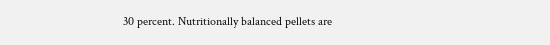30 percent. Nutritionally balanced pellets are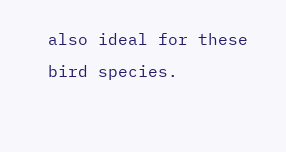also ideal for these bird species.